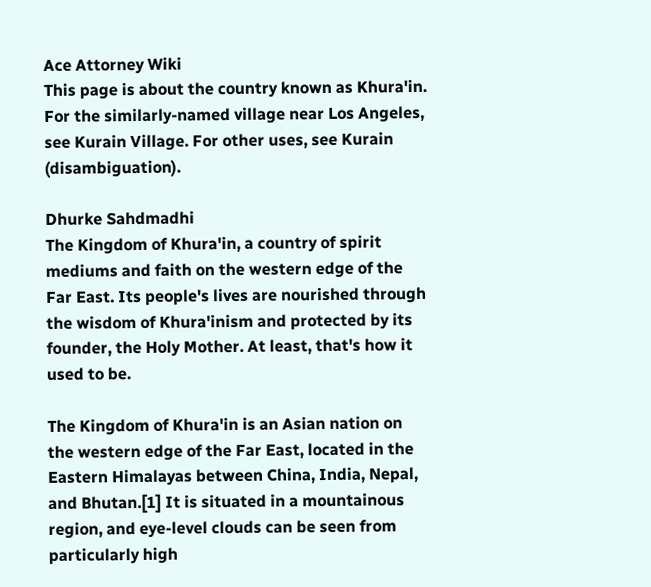Ace Attorney Wiki
This page is about the country known as Khura'in. For the similarly-named village near Los Angeles, see Kurain Village. For other uses, see Kurain (disambiguation).

Dhurke Sahdmadhi
The Kingdom of Khura'in, a country of spirit mediums and faith on the western edge of the Far East. Its people's lives are nourished through the wisdom of Khura'inism and protected by its founder, the Holy Mother. At least, that's how it used to be.

The Kingdom of Khura'in is an Asian nation on the western edge of the Far East, located in the Eastern Himalayas between China, India, Nepal, and Bhutan.[1] It is situated in a mountainous region, and eye-level clouds can be seen from particularly high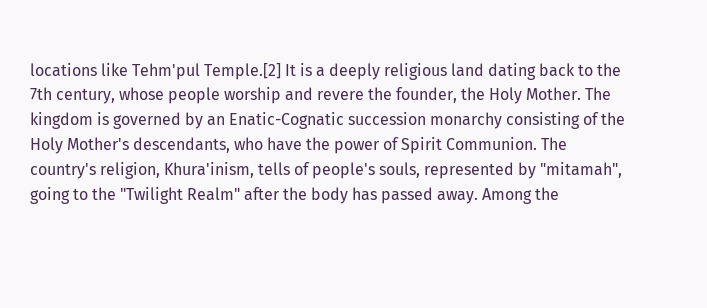locations like Tehm'pul Temple.[2] It is a deeply religious land dating back to the 7th century, whose people worship and revere the founder, the Holy Mother. The kingdom is governed by an Enatic-Cognatic succession monarchy consisting of the Holy Mother's descendants, who have the power of Spirit Communion. The country's religion, Khura'inism, tells of people's souls, represented by "mitamah", going to the "Twilight Realm" after the body has passed away. Among the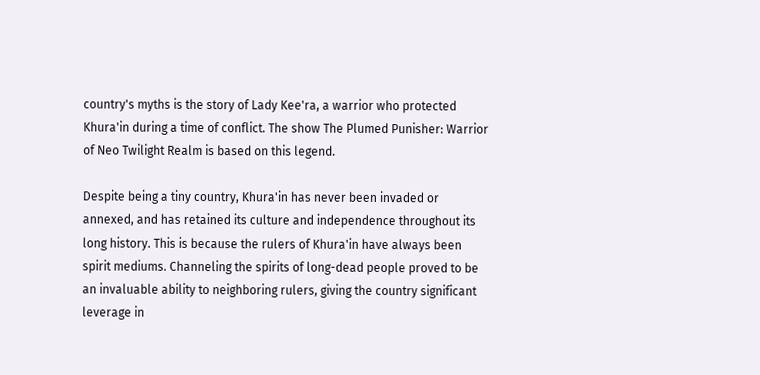country's myths is the story of Lady Kee'ra, a warrior who protected Khura'in during a time of conflict. The show The Plumed Punisher: Warrior of Neo Twilight Realm is based on this legend.

Despite being a tiny country, Khura'in has never been invaded or annexed, and has retained its culture and independence throughout its long history. This is because the rulers of Khura'in have always been spirit mediums. Channeling the spirits of long-dead people proved to be an invaluable ability to neighboring rulers, giving the country significant leverage in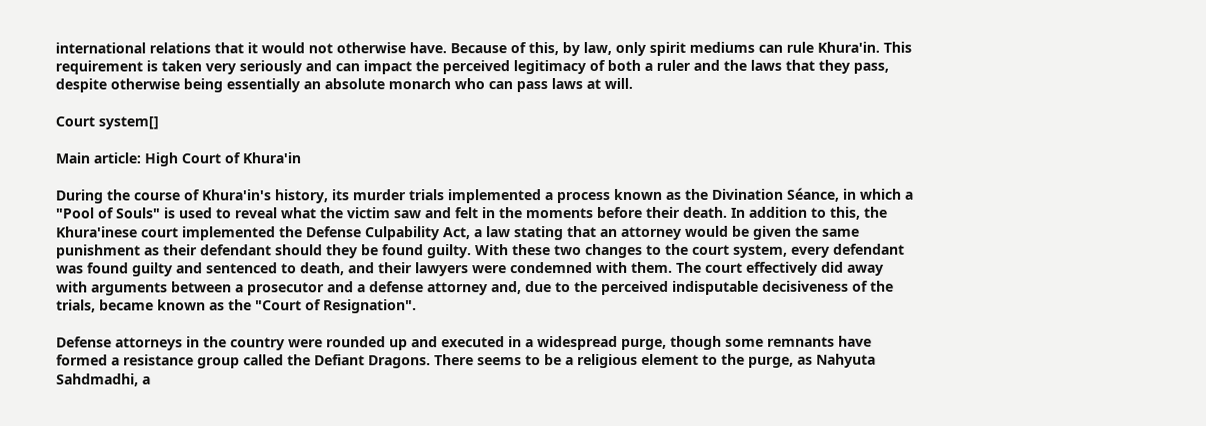international relations that it would not otherwise have. Because of this, by law, only spirit mediums can rule Khura'in. This requirement is taken very seriously and can impact the perceived legitimacy of both a ruler and the laws that they pass, despite otherwise being essentially an absolute monarch who can pass laws at will.

Court system[]

Main article: High Court of Khura'in

During the course of Khura'in's history, its murder trials implemented a process known as the Divination Séance, in which a "Pool of Souls" is used to reveal what the victim saw and felt in the moments before their death. In addition to this, the Khura'inese court implemented the Defense Culpability Act, a law stating that an attorney would be given the same punishment as their defendant should they be found guilty. With these two changes to the court system, every defendant was found guilty and sentenced to death, and their lawyers were condemned with them. The court effectively did away with arguments between a prosecutor and a defense attorney and, due to the perceived indisputable decisiveness of the trials, became known as the "Court of Resignation".

Defense attorneys in the country were rounded up and executed in a widespread purge, though some remnants have formed a resistance group called the Defiant Dragons. There seems to be a religious element to the purge, as Nahyuta Sahdmadhi, a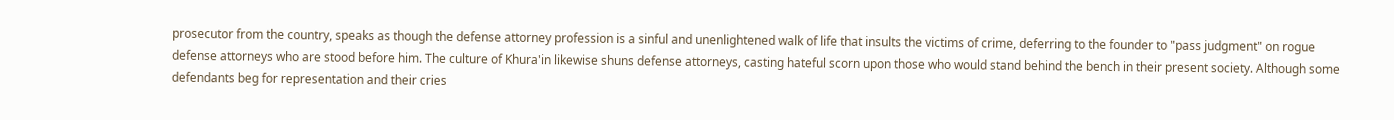prosecutor from the country, speaks as though the defense attorney profession is a sinful and unenlightened walk of life that insults the victims of crime, deferring to the founder to "pass judgment" on rogue defense attorneys who are stood before him. The culture of Khura'in likewise shuns defense attorneys, casting hateful scorn upon those who would stand behind the bench in their present society. Although some defendants beg for representation and their cries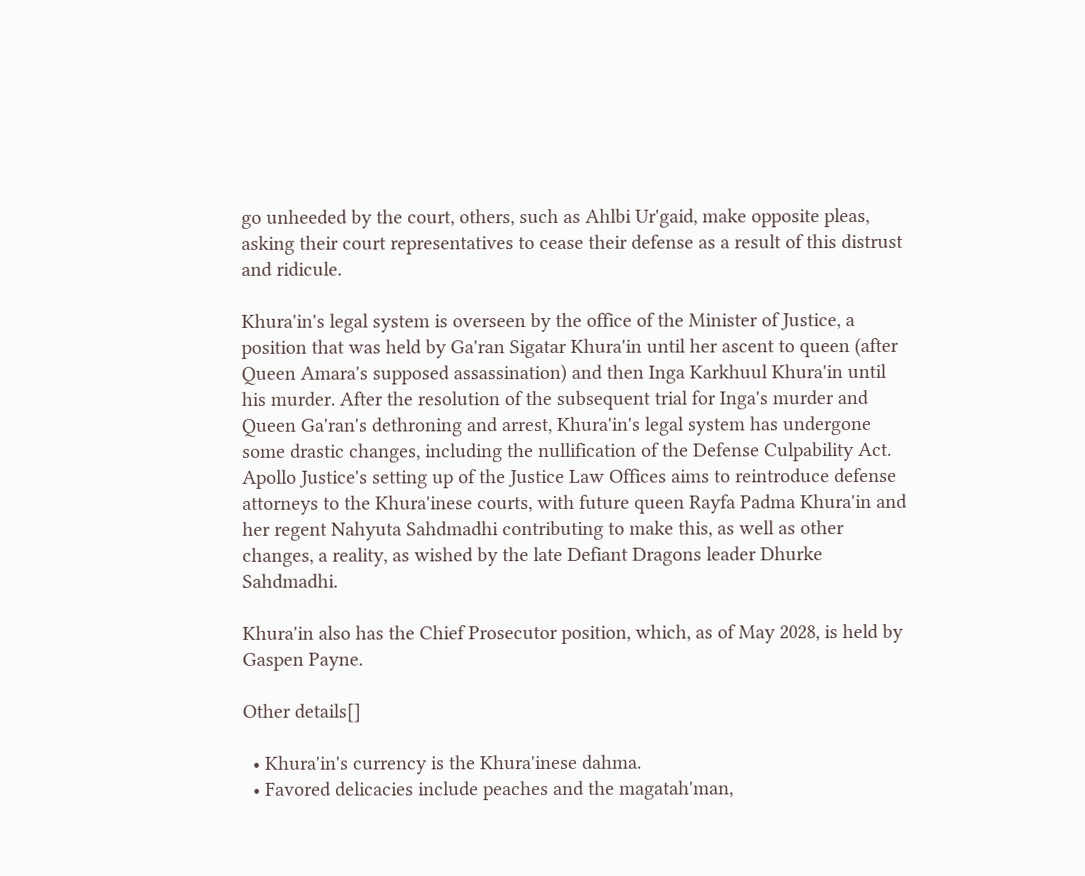go unheeded by the court, others, such as Ahlbi Ur'gaid, make opposite pleas, asking their court representatives to cease their defense as a result of this distrust and ridicule.

Khura'in's legal system is overseen by the office of the Minister of Justice, a position that was held by Ga'ran Sigatar Khura'in until her ascent to queen (after Queen Amara's supposed assassination) and then Inga Karkhuul Khura'in until his murder. After the resolution of the subsequent trial for Inga's murder and Queen Ga'ran's dethroning and arrest, Khura'in's legal system has undergone some drastic changes, including the nullification of the Defense Culpability Act. Apollo Justice's setting up of the Justice Law Offices aims to reintroduce defense attorneys to the Khura'inese courts, with future queen Rayfa Padma Khura'in and her regent Nahyuta Sahdmadhi contributing to make this, as well as other changes, a reality, as wished by the late Defiant Dragons leader Dhurke Sahdmadhi.

Khura'in also has the Chief Prosecutor position, which, as of May 2028, is held by Gaspen Payne.

Other details[]

  • Khura'in's currency is the Khura'inese dahma.
  • Favored delicacies include peaches and the magatah'man,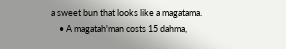a sweet bun that looks like a magatama.
    • A magatah'man costs 15 dahma,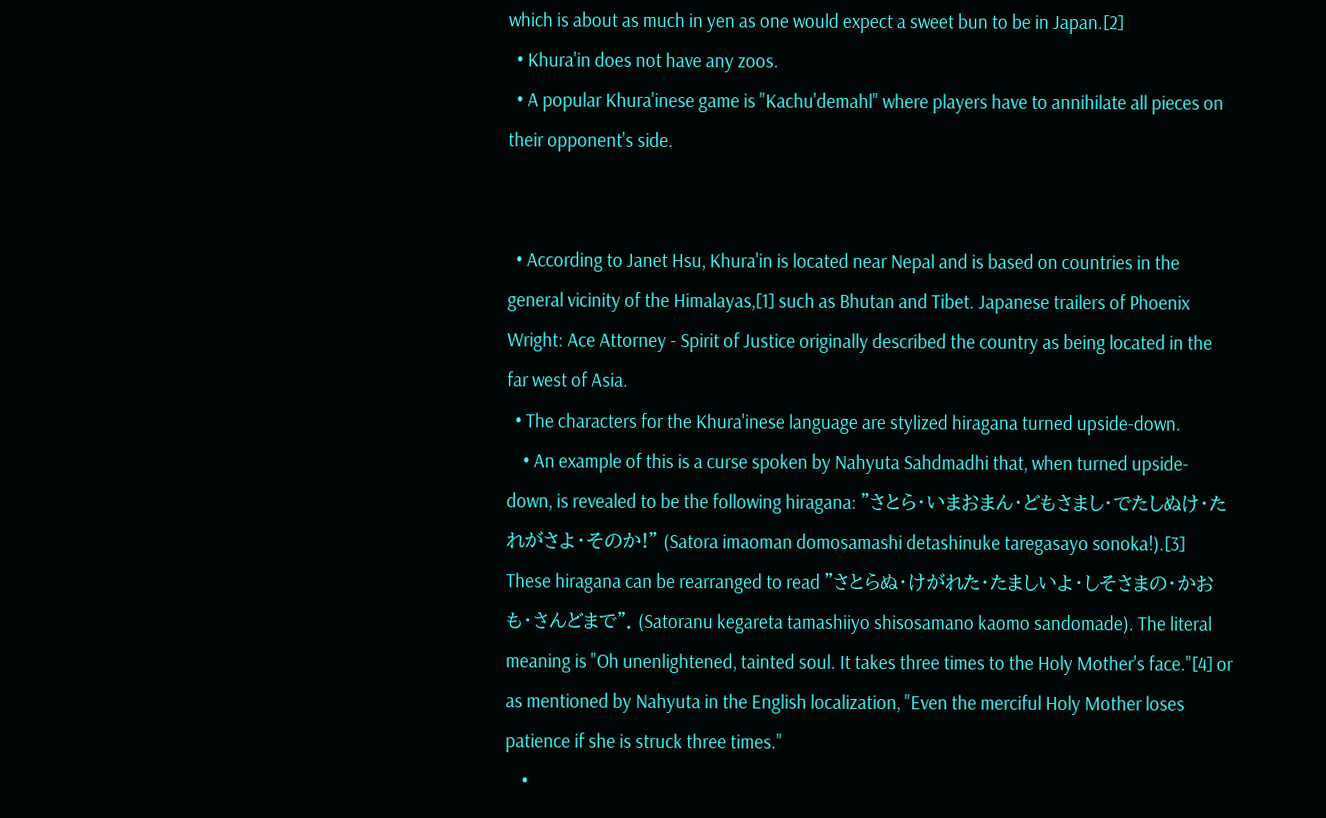which is about as much in yen as one would expect a sweet bun to be in Japan.[2]
  • Khura'in does not have any zoos.
  • A popular Khura'inese game is "Kachu'demahl" where players have to annihilate all pieces on their opponent's side.


  • According to Janet Hsu, Khura'in is located near Nepal and is based on countries in the general vicinity of the Himalayas,[1] such as Bhutan and Tibet. Japanese trailers of Phoenix Wright: Ace Attorney - Spirit of Justice originally described the country as being located in the far west of Asia.
  • The characters for the Khura'inese language are stylized hiragana turned upside-down.
    • An example of this is a curse spoken by Nahyuta Sahdmadhi that, when turned upside-down, is revealed to be the following hiragana: "さとら・いまおまん・どもさまし・でたしぬけ・たれがさよ・そのか!" (Satora imaoman domosamashi detashinuke taregasayo sonoka!).[3] These hiragana can be rearranged to read "さとらぬ・けがれた・たましいよ・しそさまの・かおも・さんどまで". (Satoranu kegareta tamashiiyo shisosamano kaomo sandomade). The literal meaning is "Oh unenlightened, tainted soul. It takes three times to the Holy Mother's face."[4] or as mentioned by Nahyuta in the English localization, "Even the merciful Holy Mother loses patience if she is struck three times."
    •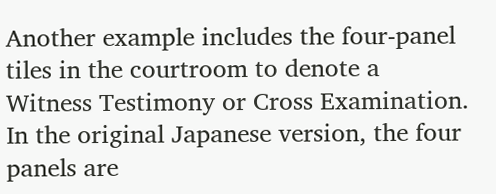Another example includes the four-panel tiles in the courtroom to denote a Witness Testimony or Cross Examination. In the original Japanese version, the four panels are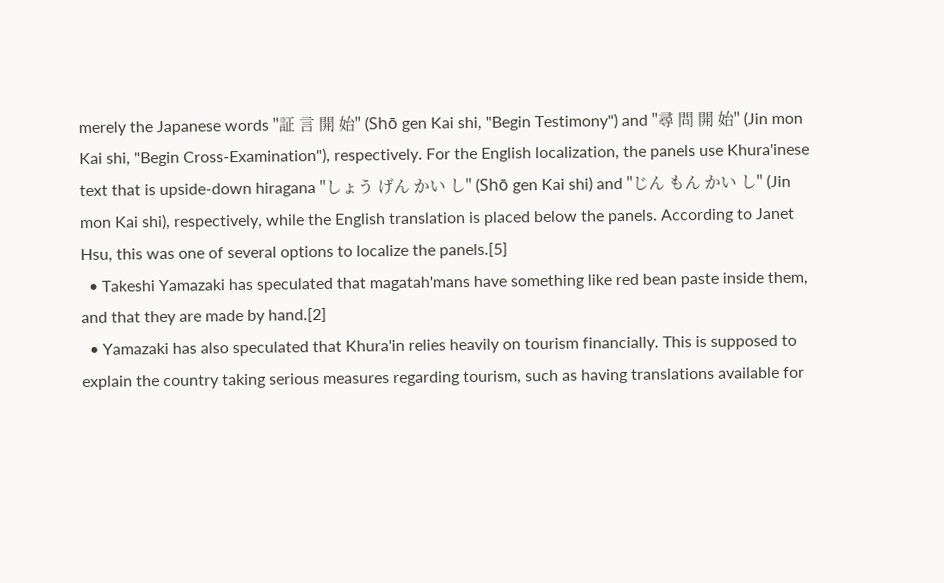merely the Japanese words "証 言 開 始" (Shō gen Kai shi, "Begin Testimony") and "尋 問 開 始" (Jin mon Kai shi, "Begin Cross-Examination"), respectively. For the English localization, the panels use Khura'inese text that is upside-down hiragana "しょう げん かい し" (Shō gen Kai shi) and "じん もん かい し" (Jin mon Kai shi), respectively, while the English translation is placed below the panels. According to Janet Hsu, this was one of several options to localize the panels.[5]
  • Takeshi Yamazaki has speculated that magatah'mans have something like red bean paste inside them, and that they are made by hand.[2]
  • Yamazaki has also speculated that Khura'in relies heavily on tourism financially. This is supposed to explain the country taking serious measures regarding tourism, such as having translations available for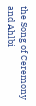the Song of Ceremony and Ahlbi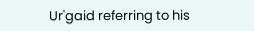Ur'gaid referring to his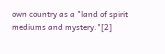own country as a "land of spirit mediums and mystery."[2]